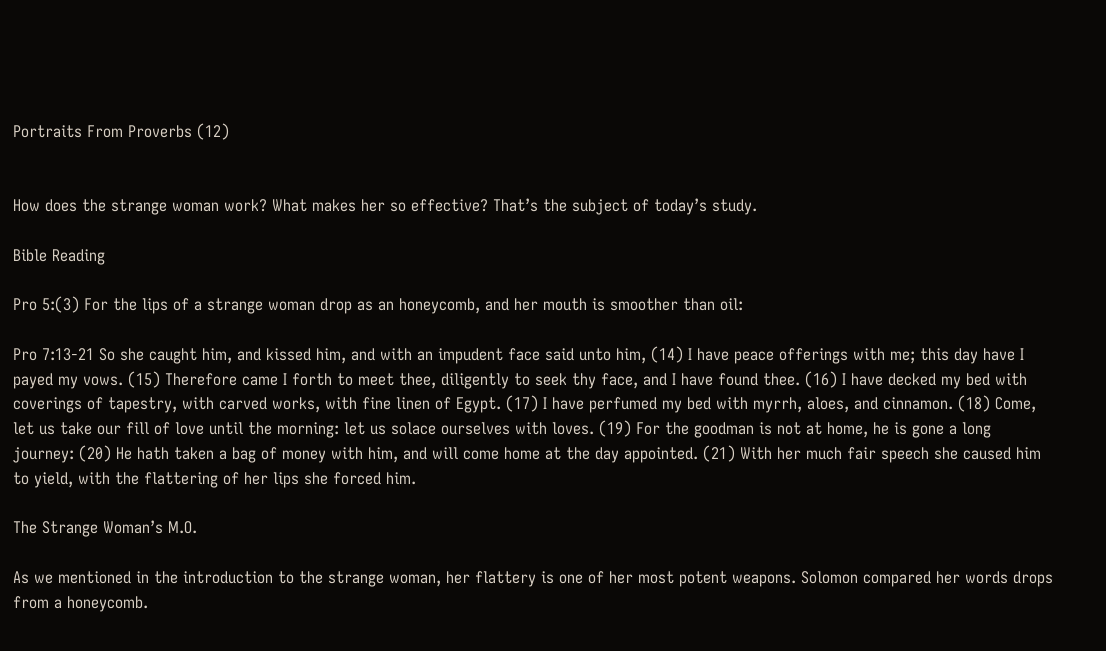Portraits From Proverbs (12)


How does the strange woman work? What makes her so effective? That’s the subject of today’s study.

Bible Reading

Pro 5:(3) For the lips of a strange woman drop as an honeycomb, and her mouth is smoother than oil:

Pro 7:13-21 So she caught him, and kissed him, and with an impudent face said unto him, (14) I have peace offerings with me; this day have I payed my vows. (15) Therefore came I forth to meet thee, diligently to seek thy face, and I have found thee. (16) I have decked my bed with coverings of tapestry, with carved works, with fine linen of Egypt. (17) I have perfumed my bed with myrrh, aloes, and cinnamon. (18) Come, let us take our fill of love until the morning: let us solace ourselves with loves. (19) For the goodman is not at home, he is gone a long journey: (20) He hath taken a bag of money with him, and will come home at the day appointed. (21) With her much fair speech she caused him to yield, with the flattering of her lips she forced him.

The Strange Woman’s M.O.

As we mentioned in the introduction to the strange woman, her flattery is one of her most potent weapons. Solomon compared her words drops from a honeycomb.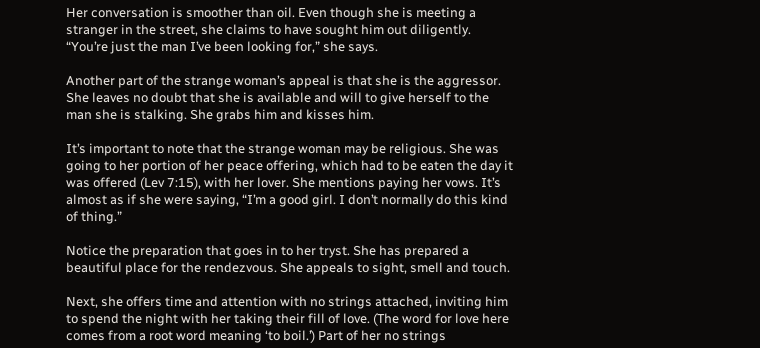Her conversation is smoother than oil. Even though she is meeting a stranger in the street, she claims to have sought him out diligently. “You’re just the man I’ve been looking for,” she says.

Another part of the strange woman’s appeal is that she is the aggressor. She leaves no doubt that she is available and will to give herself to the man she is stalking. She grabs him and kisses him.

It’s important to note that the strange woman may be religious. She was going to her portion of her peace offering, which had to be eaten the day it was offered (Lev 7:15), with her lover. She mentions paying her vows. It’s almost as if she were saying, “I’m a good girl. I don’t normally do this kind of thing.”

Notice the preparation that goes in to her tryst. She has prepared a beautiful place for the rendezvous. She appeals to sight, smell and touch.

Next, she offers time and attention with no strings attached, inviting him to spend the night with her taking their fill of love. (The word for love here comes from a root word meaning ‘to boil.’) Part of her no strings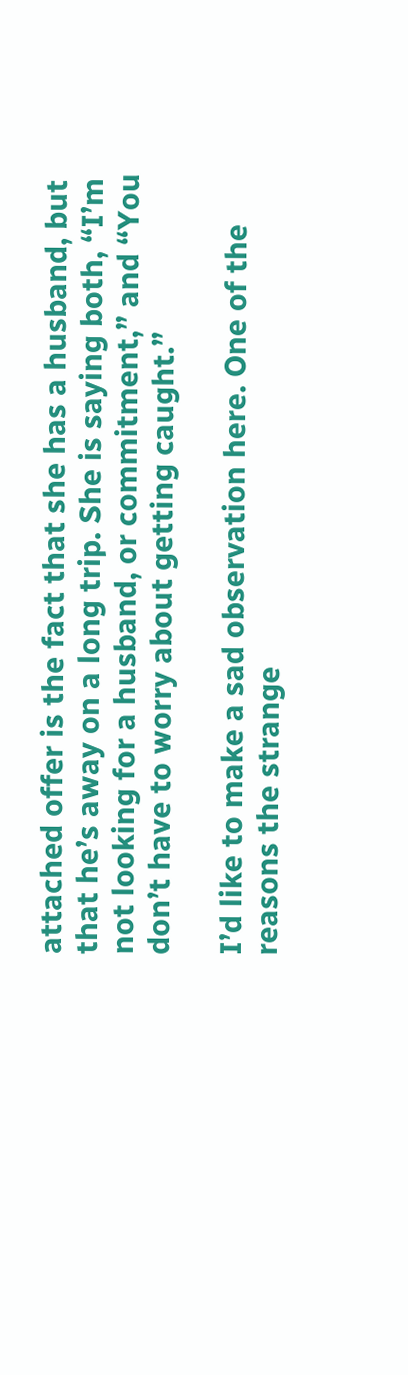attached offer is the fact that she has a husband, but that he’s away on a long trip. She is saying both, “I’m not looking for a husband, or commitment,” and “You don’t have to worry about getting caught.”

I’d like to make a sad observation here. One of the reasons the strange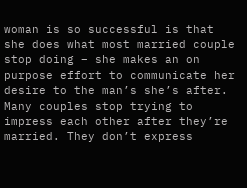woman is so successful is that she does what most married couple stop doing – she makes an on purpose effort to communicate her desire to the man’s she’s after. Many couples stop trying to impress each other after they’re married. They don’t express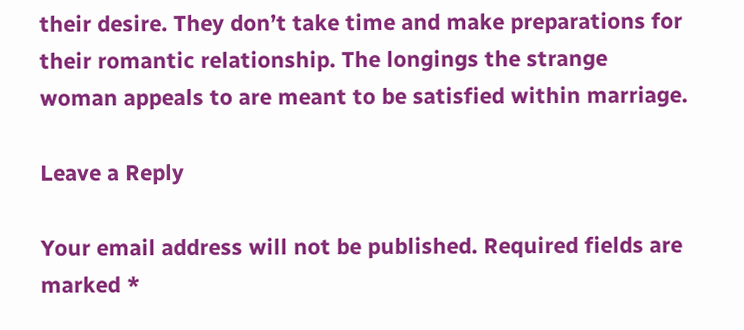their desire. They don’t take time and make preparations for their romantic relationship. The longings the strange woman appeals to are meant to be satisfied within marriage.

Leave a Reply

Your email address will not be published. Required fields are marked *